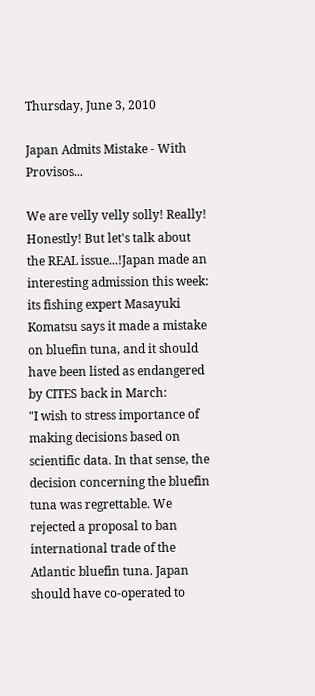Thursday, June 3, 2010

Japan Admits Mistake - With Provisos...

We are velly velly solly! Really! Honestly! But let's talk about the REAL issue...!Japan made an interesting admission this week: its fishing expert Masayuki Komatsu says it made a mistake on bluefin tuna, and it should have been listed as endangered by CITES back in March:
"I wish to stress importance of making decisions based on scientific data. In that sense, the decision concerning the bluefin tuna was regrettable. We rejected a proposal to ban international trade of the Atlantic bluefin tuna. Japan should have co-operated to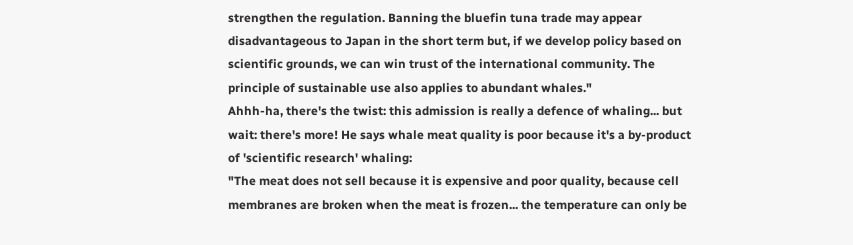strengthen the regulation. Banning the bluefin tuna trade may appear disadvantageous to Japan in the short term but, if we develop policy based on scientific grounds, we can win trust of the international community. The principle of sustainable use also applies to abundant whales."
Ahhh-ha, there's the twist: this admission is really a defence of whaling... but wait: there's more! He says whale meat quality is poor because it's a by-product of 'scientific research' whaling:
"The meat does not sell because it is expensive and poor quality, because cell membranes are broken when the meat is frozen... the temperature can only be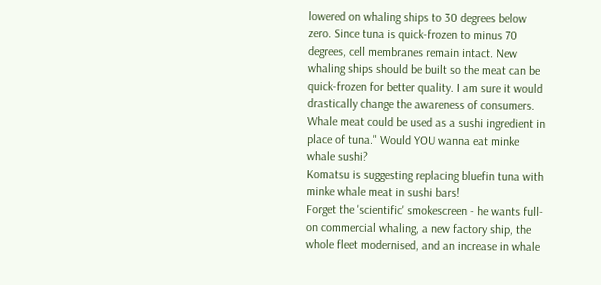lowered on whaling ships to 30 degrees below zero. Since tuna is quick-frozen to minus 70 degrees, cell membranes remain intact. New whaling ships should be built so the meat can be quick-frozen for better quality. I am sure it would drastically change the awareness of consumers. Whale meat could be used as a sushi ingredient in place of tuna." Would YOU wanna eat minke whale sushi?
Komatsu is suggesting replacing bluefin tuna with minke whale meat in sushi bars!
Forget the 'scientific' smokescreen - he wants full-on commercial whaling, a new factory ship, the whole fleet modernised, and an increase in whale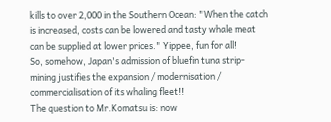kills to over 2,000 in the Southern Ocean: "When the catch is increased, costs can be lowered and tasty whale meat can be supplied at lower prices." Yippee, fun for all!
So, somehow, Japan's admission of bluefin tuna strip-mining justifies the expansion / modernisation / commercialisation of its whaling fleet!!
The question to Mr.Komatsu is: now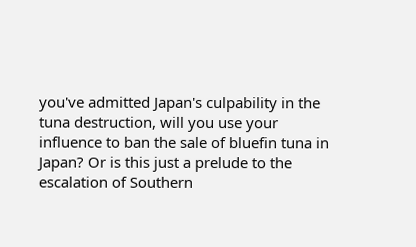you've admitted Japan's culpability in the tuna destruction, will you use your influence to ban the sale of bluefin tuna in Japan? Or is this just a prelude to the escalation of Southern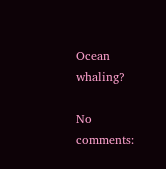Ocean whaling?

No comments: